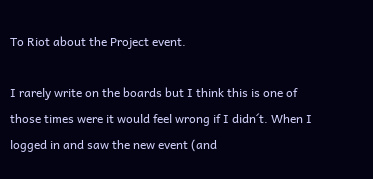To Riot about the Project event.

I rarely write on the boards but I think this is one of those times were it would feel wrong if I didn´t. When I logged in and saw the new event (and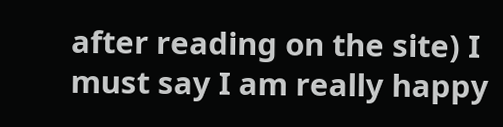after reading on the site) I must say I am really happy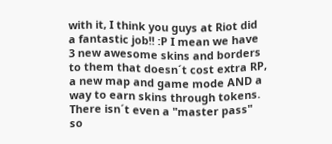with it, I think you guys at Riot did a fantastic job!! :P I mean we have 3 new awesome skins and borders to them that doesn´t cost extra RP, a new map and game mode AND a way to earn skins through tokens. There isn´t even a "master pass" so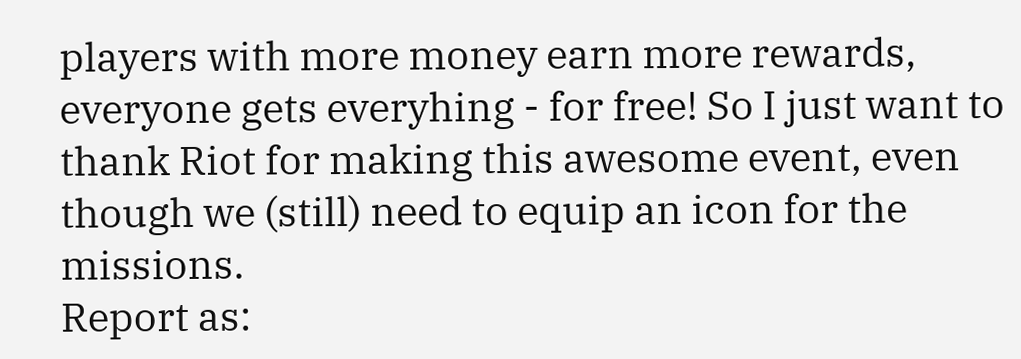players with more money earn more rewards, everyone gets everyhing - for free! So I just want to thank Riot for making this awesome event, even though we (still) need to equip an icon for the missions.
Report as: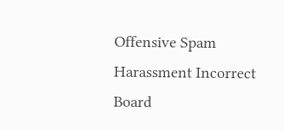Offensive Spam Harassment Incorrect Board